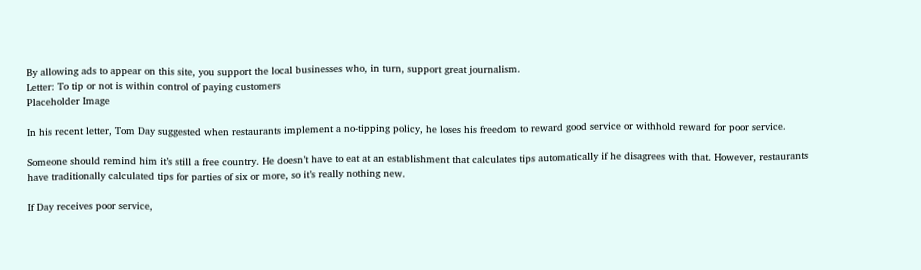By allowing ads to appear on this site, you support the local businesses who, in turn, support great journalism.
Letter: To tip or not is within control of paying customers
Placeholder Image

In his recent letter, Tom Day suggested when restaurants implement a no-tipping policy, he loses his freedom to reward good service or withhold reward for poor service.

Someone should remind him it’s still a free country. He doesn’t have to eat at an establishment that calculates tips automatically if he disagrees with that. However, restaurants have traditionally calculated tips for parties of six or more, so it’s really nothing new.

If Day receives poor service,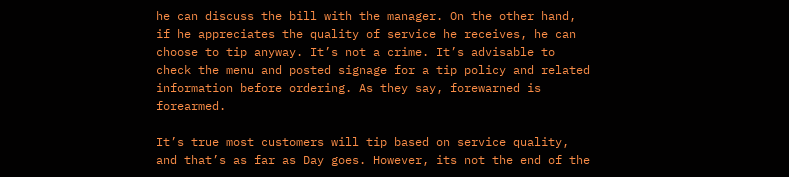he can discuss the bill with the manager. On the other hand, if he appreciates the quality of service he receives, he can choose to tip anyway. It’s not a crime. It’s advisable to check the menu and posted signage for a tip policy and related information before ordering. As they say, forewarned is forearmed.

It’s true most customers will tip based on service quality, and that’s as far as Day goes. However, its not the end of the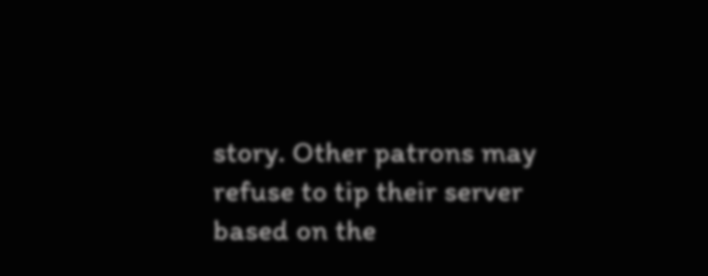story. Other patrons may refuse to tip their server based on the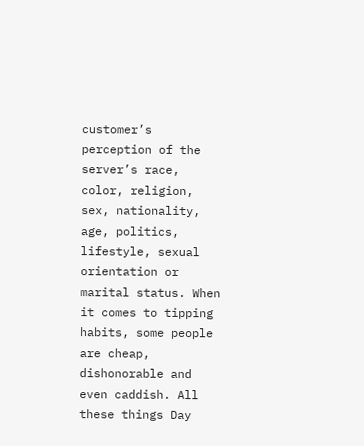customer’s perception of the server’s race, color, religion, sex, nationality, age, politics, lifestyle, sexual orientation or marital status. When it comes to tipping habits, some people are cheap, dishonorable and even caddish. All these things Day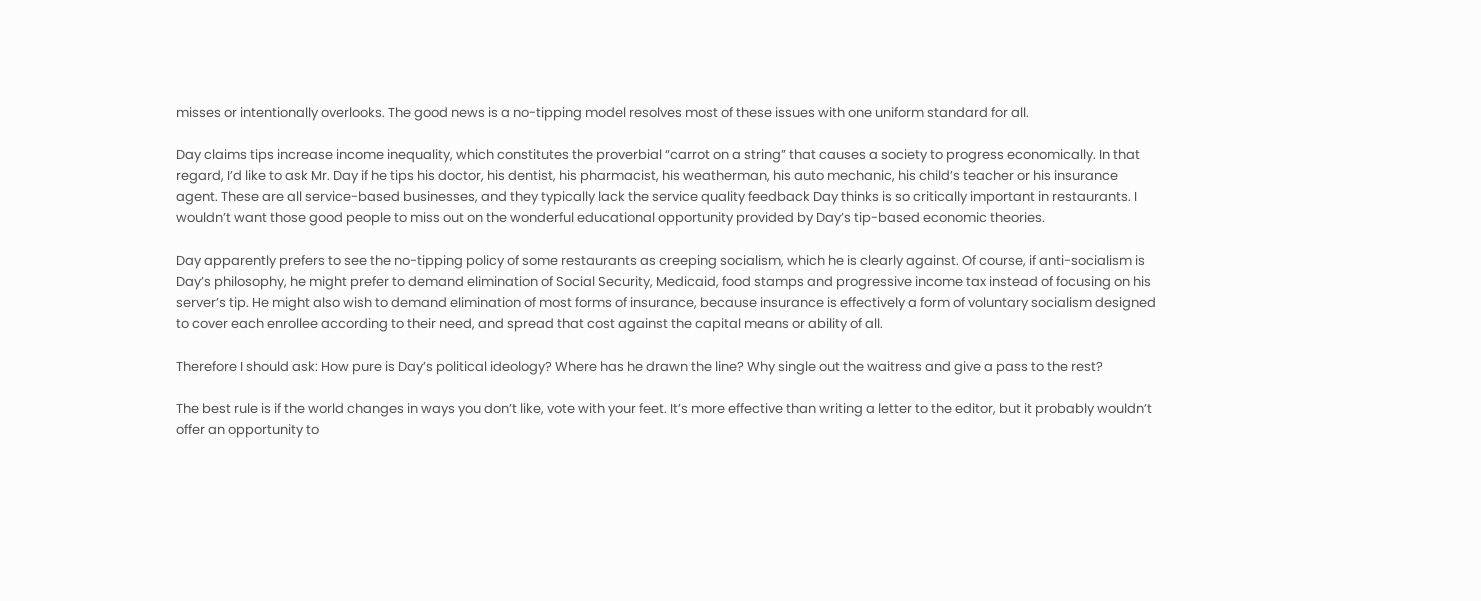misses or intentionally overlooks. The good news is a no-tipping model resolves most of these issues with one uniform standard for all.

Day claims tips increase income inequality, which constitutes the proverbial “carrot on a string” that causes a society to progress economically. In that regard, I’d like to ask Mr. Day if he tips his doctor, his dentist, his pharmacist, his weatherman, his auto mechanic, his child’s teacher or his insurance agent. These are all service-based businesses, and they typically lack the service quality feedback Day thinks is so critically important in restaurants. I wouldn’t want those good people to miss out on the wonderful educational opportunity provided by Day’s tip-based economic theories.

Day apparently prefers to see the no-tipping policy of some restaurants as creeping socialism, which he is clearly against. Of course, if anti-socialism is Day’s philosophy, he might prefer to demand elimination of Social Security, Medicaid, food stamps and progressive income tax instead of focusing on his server’s tip. He might also wish to demand elimination of most forms of insurance, because insurance is effectively a form of voluntary socialism designed to cover each enrollee according to their need, and spread that cost against the capital means or ability of all.

Therefore I should ask: How pure is Day’s political ideology? Where has he drawn the line? Why single out the waitress and give a pass to the rest?

The best rule is if the world changes in ways you don’t like, vote with your feet. It’s more effective than writing a letter to the editor, but it probably wouldn’t offer an opportunity to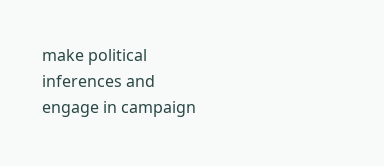make political inferences and engage in campaign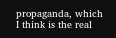propaganda, which I think is the real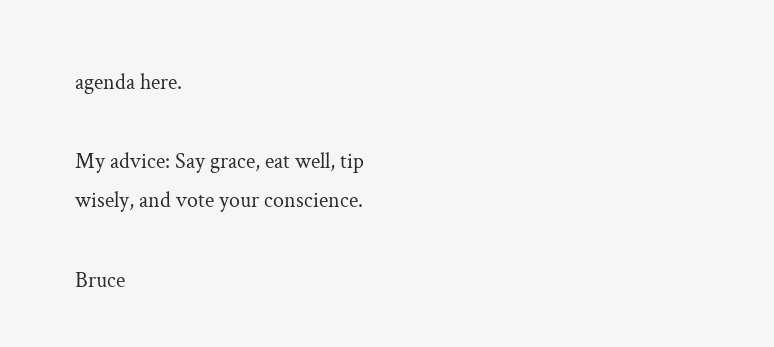agenda here.

My advice: Say grace, eat well, tip wisely, and vote your conscience.

Bruce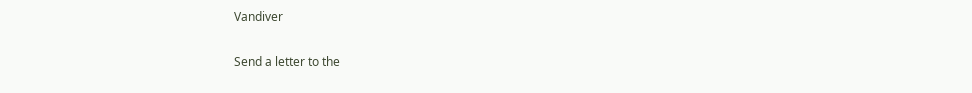Vandiver

Send a letter to the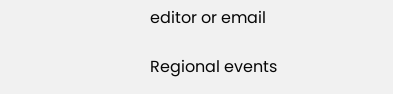editor or email

Regional events